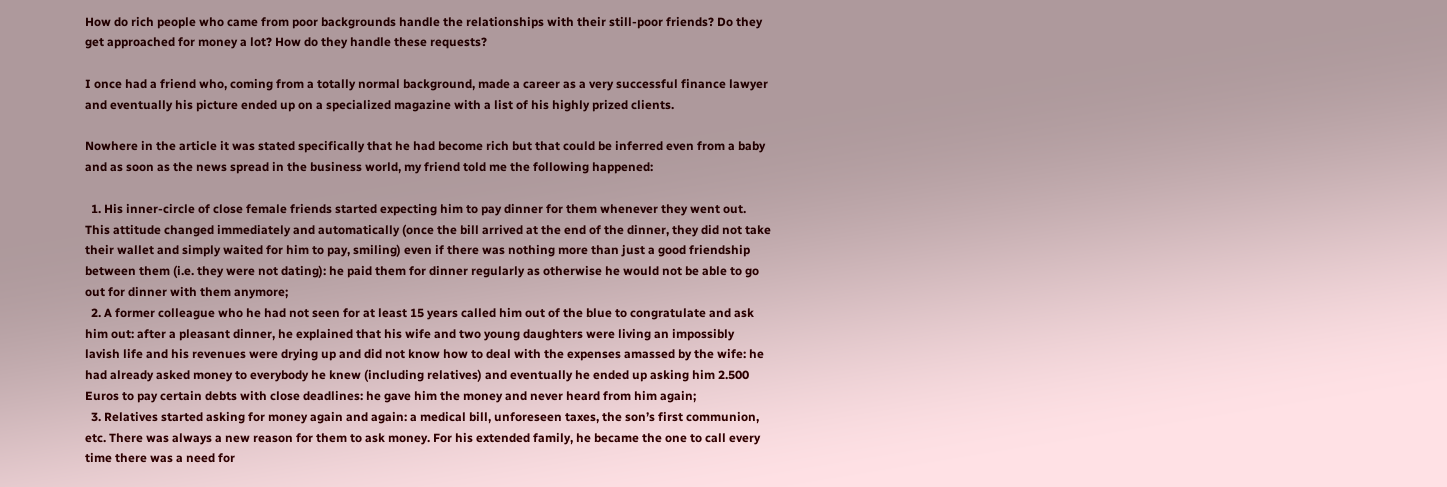How do rich people who came from poor backgrounds handle the relationships with their still-poor friends? Do they get approached for money a lot? How do they handle these requests?

I once had a friend who, coming from a totally normal background, made a career as a very successful finance lawyer and eventually his picture ended up on a specialized magazine with a list of his highly prized clients.

Nowhere in the article it was stated specifically that he had become rich but that could be inferred even from a baby and as soon as the news spread in the business world, my friend told me the following happened:

  1. His inner-circle of close female friends started expecting him to pay dinner for them whenever they went out. This attitude changed immediately and automatically (once the bill arrived at the end of the dinner, they did not take their wallet and simply waited for him to pay, smiling) even if there was nothing more than just a good friendship between them (i.e. they were not dating): he paid them for dinner regularly as otherwise he would not be able to go out for dinner with them anymore;
  2. A former colleague who he had not seen for at least 15 years called him out of the blue to congratulate and ask him out: after a pleasant dinner, he explained that his wife and two young daughters were living an impossibly lavish life and his revenues were drying up and did not know how to deal with the expenses amassed by the wife: he had already asked money to everybody he knew (including relatives) and eventually he ended up asking him 2.500 Euros to pay certain debts with close deadlines: he gave him the money and never heard from him again;
  3. Relatives started asking for money again and again: a medical bill, unforeseen taxes, the son’s first communion, etc. There was always a new reason for them to ask money. For his extended family, he became the one to call every time there was a need for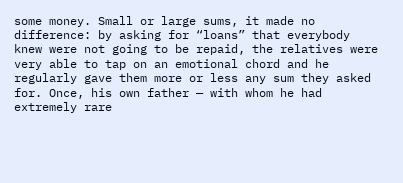some money. Small or large sums, it made no difference: by asking for “loans” that everybody knew were not going to be repaid, the relatives were very able to tap on an emotional chord and he regularly gave them more or less any sum they asked for. Once, his own father — with whom he had extremely rare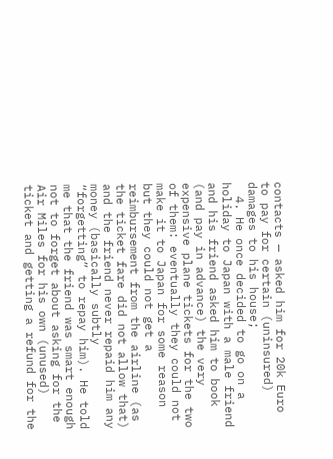contacts — asked him for 20k Euro to pay for certain (uninsured) damages to his house;
  4. He once decided to go on a holiday to Japan with a male friend and his friend asked him to book (and pay in advance) the very expensive plane tickets for the two of them: eventually they could not make it to Japan for some reason but they could not get a reimbursement from the airline (as the ticket fare did not allow that) and the friend never repaid him any money (basically subtly “forgetting” to repay him). He told me that the friend was smart enough not to forget about asking for the Air Miles for his own (unused) ticket and getting a refund for the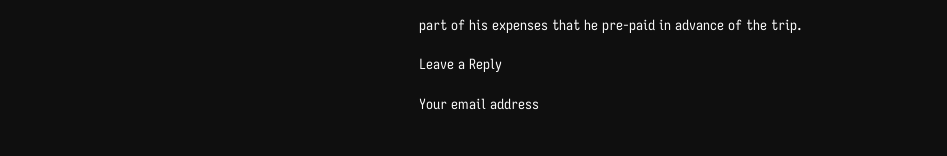part of his expenses that he pre-paid in advance of the trip.

Leave a Reply

Your email address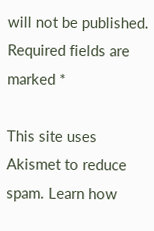will not be published. Required fields are marked *

This site uses Akismet to reduce spam. Learn how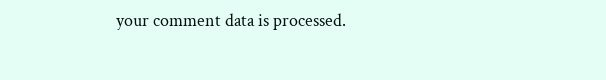your comment data is processed.